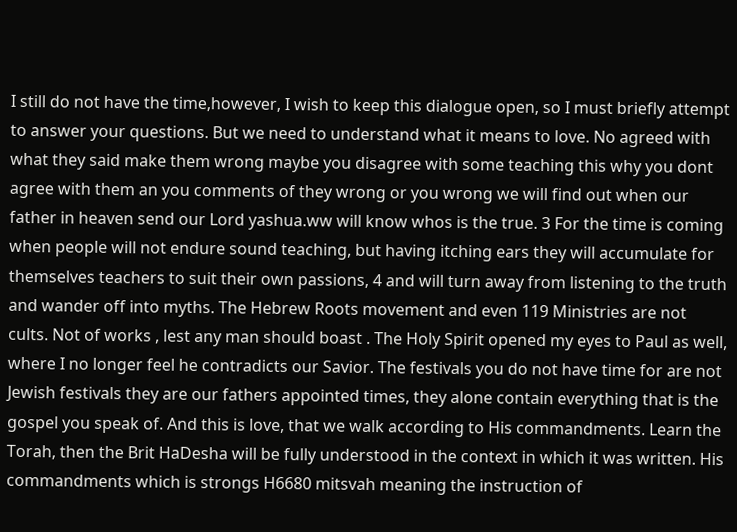I still do not have the time,however, I wish to keep this dialogue open, so I must briefly attempt to answer your questions. But we need to understand what it means to love. No agreed with what they said make them wrong maybe you disagree with some teaching this why you dont agree with them an you comments of they wrong or you wrong we will find out when our father in heaven send our Lord yashua.ww will know whos is the true. 3 For the time is coming when people will not endure sound teaching, but having itching ears they will accumulate for themselves teachers to suit their own passions, 4 and will turn away from listening to the truth and wander off into myths. The Hebrew Roots movement and even 119 Ministries are not cults. Not of works , lest any man should boast . The Holy Spirit opened my eyes to Paul as well, where I no longer feel he contradicts our Savior. The festivals you do not have time for are not Jewish festivals they are our fathers appointed times, they alone contain everything that is the gospel you speak of. And this is love, that we walk according to His commandments. Learn the Torah, then the Brit HaDesha will be fully understood in the context in which it was written. His commandments which is strongs H6680 mitsvah meaning the instruction of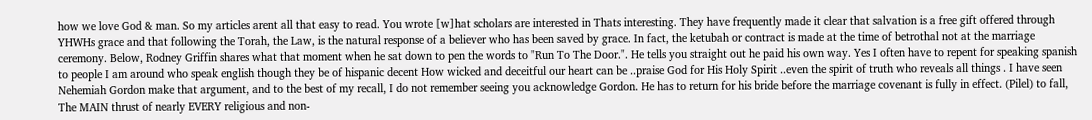how we love God & man. So my articles arent all that easy to read. You wrote [w]hat scholars are interested in Thats interesting. They have frequently made it clear that salvation is a free gift offered through YHWHs grace and that following the Torah, the Law, is the natural response of a believer who has been saved by grace. In fact, the ketubah or contract is made at the time of betrothal not at the marriage ceremony. Below, Rodney Griffin shares what that moment when he sat down to pen the words to "Run To The Door.". He tells you straight out he paid his own way. Yes I often have to repent for speaking spanish to people I am around who speak english though they be of hispanic decent How wicked and deceitful our heart can be ..praise God for His Holy Spirit ..even the spirit of truth who reveals all things . I have seen Nehemiah Gordon make that argument, and to the best of my recall, I do not remember seeing you acknowledge Gordon. He has to return for his bride before the marriage covenant is fully in effect. (Pilel) to fall, The MAIN thrust of nearly EVERY religious and non-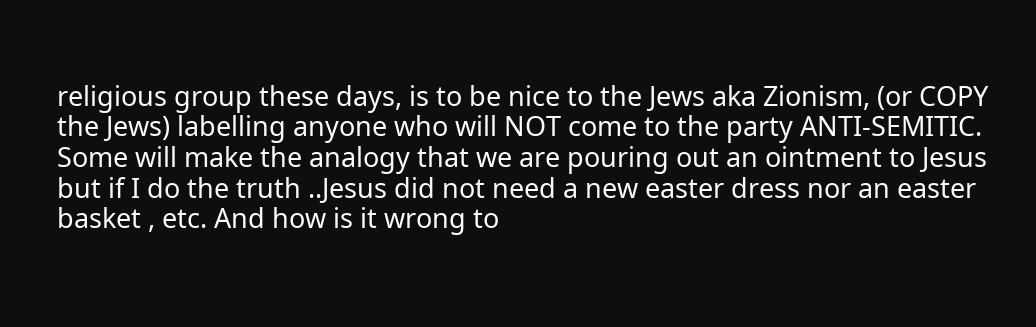religious group these days, is to be nice to the Jews aka Zionism, (or COPY the Jews) labelling anyone who will NOT come to the party ANTI-SEMITIC. Some will make the analogy that we are pouring out an ointment to Jesus but if I do the truth ..Jesus did not need a new easter dress nor an easter basket , etc. And how is it wrong to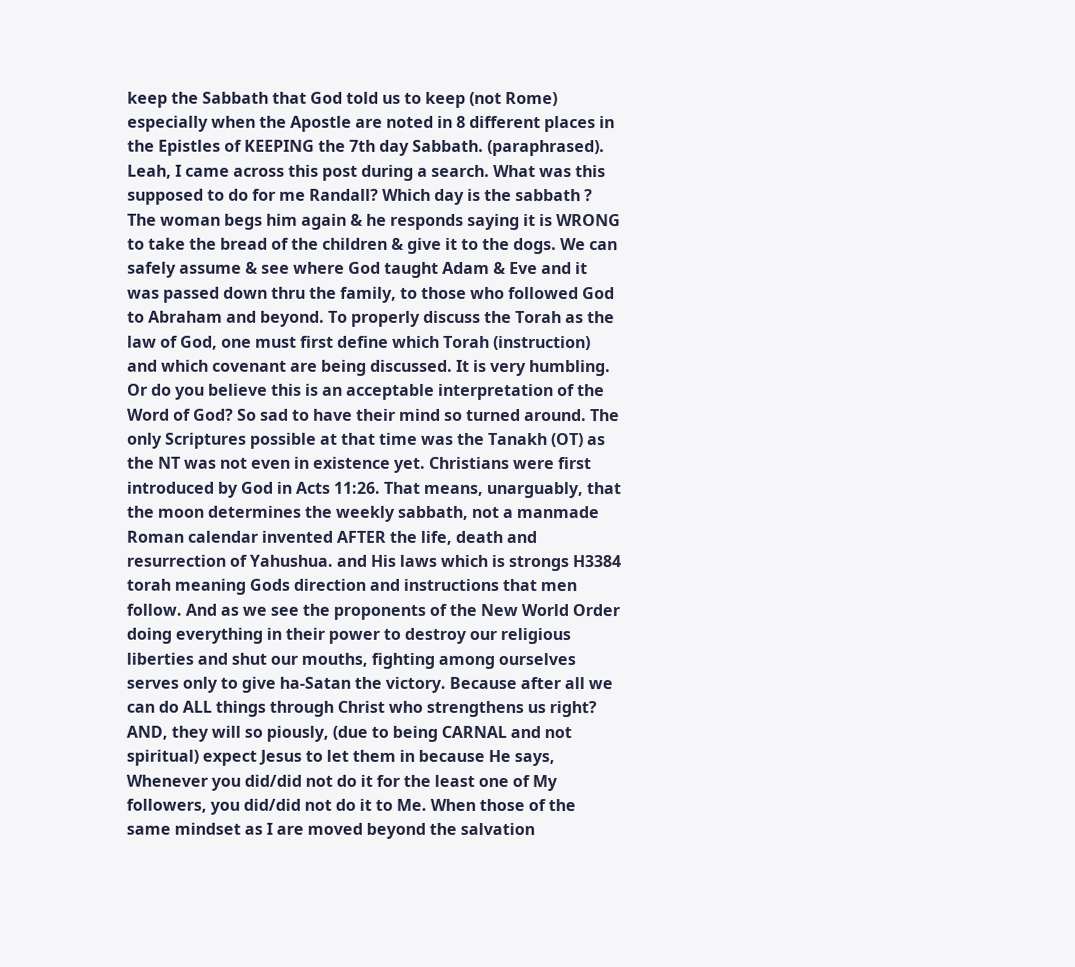keep the Sabbath that God told us to keep (not Rome) especially when the Apostle are noted in 8 different places in the Epistles of KEEPING the 7th day Sabbath. (paraphrased). Leah, I came across this post during a search. What was this supposed to do for me Randall? Which day is the sabbath ? The woman begs him again & he responds saying it is WRONG to take the bread of the children & give it to the dogs. We can safely assume & see where God taught Adam & Eve and it was passed down thru the family, to those who followed God to Abraham and beyond. To properly discuss the Torah as the law of God, one must first define which Torah (instruction) and which covenant are being discussed. It is very humbling. Or do you believe this is an acceptable interpretation of the Word of God? So sad to have their mind so turned around. The only Scriptures possible at that time was the Tanakh (OT) as the NT was not even in existence yet. Christians were first introduced by God in Acts 11:26. That means, unarguably, that the moon determines the weekly sabbath, not a manmade Roman calendar invented AFTER the life, death and resurrection of Yahushua. and His laws which is strongs H3384 torah meaning Gods direction and instructions that men follow. And as we see the proponents of the New World Order doing everything in their power to destroy our religious liberties and shut our mouths, fighting among ourselves serves only to give ha-Satan the victory. Because after all we can do ALL things through Christ who strengthens us right? AND, they will so piously, (due to being CARNAL and not spiritual) expect Jesus to let them in because He says, Whenever you did/did not do it for the least one of My followers, you did/did not do it to Me. When those of the same mindset as I are moved beyond the salvation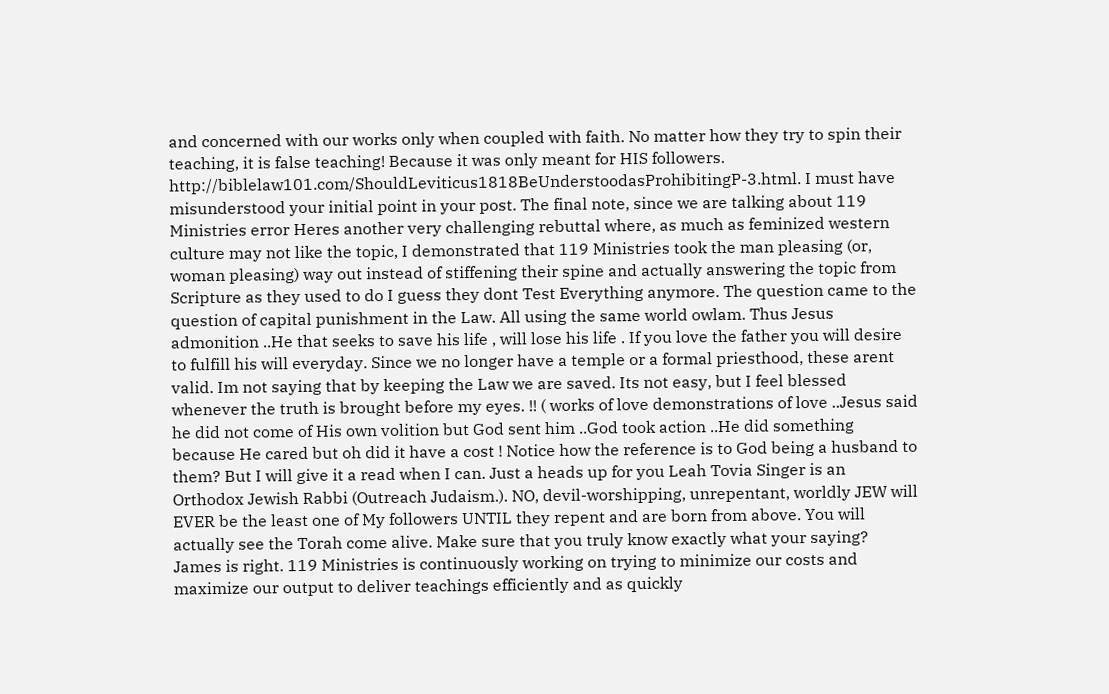and concerned with our works only when coupled with faith. No matter how they try to spin their teaching, it is false teaching! Because it was only meant for HIS followers. http://biblelaw101.com/ShouldLeviticus1818BeUnderstoodasProhibitingP-3.html. I must have misunderstood your initial point in your post. The final note, since we are talking about 119 Ministries error Heres another very challenging rebuttal where, as much as feminized western culture may not like the topic, I demonstrated that 119 Ministries took the man pleasing (or, woman pleasing) way out instead of stiffening their spine and actually answering the topic from Scripture as they used to do I guess they dont Test Everything anymore. The question came to the question of capital punishment in the Law. All using the same world owlam. Thus Jesus admonition ..He that seeks to save his life , will lose his life . If you love the father you will desire to fulfill his will everyday. Since we no longer have a temple or a formal priesthood, these arent valid. Im not saying that by keeping the Law we are saved. Its not easy, but I feel blessed whenever the truth is brought before my eyes. !! ( works of love demonstrations of love ..Jesus said he did not come of His own volition but God sent him ..God took action ..He did something because He cared but oh did it have a cost ! Notice how the reference is to God being a husband to them? But I will give it a read when I can. Just a heads up for you Leah Tovia Singer is an Orthodox Jewish Rabbi (Outreach Judaism.). NO, devil-worshipping, unrepentant, worldly JEW will EVER be the least one of My followers UNTIL they repent and are born from above. You will actually see the Torah come alive. Make sure that you truly know exactly what your saying? James is right. 119 Ministries is continuously working on trying to minimize our costs and maximize our output to deliver teachings efficiently and as quickly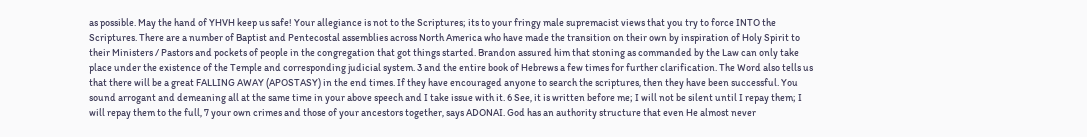as possible. May the hand of YHVH keep us safe! Your allegiance is not to the Scriptures; its to your fringy male supremacist views that you try to force INTO the Scriptures. There are a number of Baptist and Pentecostal assemblies across North America who have made the transition on their own by inspiration of Holy Spirit to their Ministers / Pastors and pockets of people in the congregation that got things started. Brandon assured him that stoning as commanded by the Law can only take place under the existence of the Temple and corresponding judicial system. 3 and the entire book of Hebrews a few times for further clarification. The Word also tells us that there will be a great FALLING AWAY (APOSTASY) in the end times. If they have encouraged anyone to search the scriptures, then they have been successful. You sound arrogant and demeaning all at the same time in your above speech and I take issue with it. 6 See, it is written before me; I will not be silent until I repay them; I will repay them to the full, 7 your own crimes and those of your ancestors together, says ADONAI. God has an authority structure that even He almost never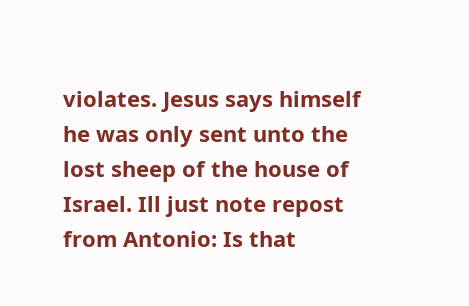violates. Jesus says himself he was only sent unto the lost sheep of the house of Israel. Ill just note repost from Antonio: Is that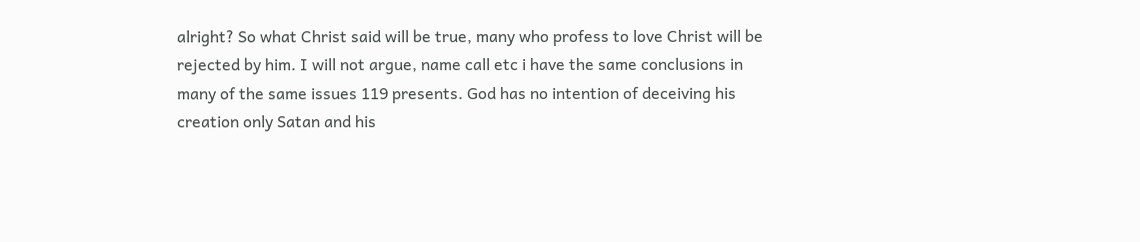alright? So what Christ said will be true, many who profess to love Christ will be rejected by him. I will not argue, name call etc i have the same conclusions in many of the same issues 119 presents. God has no intention of deceiving his creation only Satan and his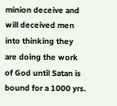minion deceive and will deceived men into thinking they are doing the work of God until Satan is bound for a 1000 yrs.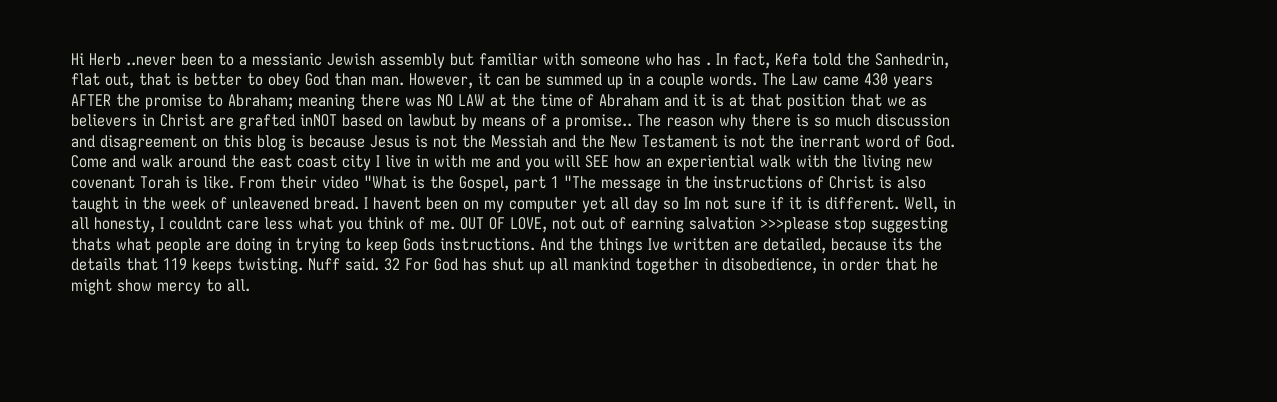Hi Herb ..never been to a messianic Jewish assembly but familiar with someone who has . In fact, Kefa told the Sanhedrin, flat out, that is better to obey God than man. However, it can be summed up in a couple words. The Law came 430 years AFTER the promise to Abraham; meaning there was NO LAW at the time of Abraham and it is at that position that we as believers in Christ are grafted inNOT based on lawbut by means of a promise.. The reason why there is so much discussion and disagreement on this blog is because Jesus is not the Messiah and the New Testament is not the inerrant word of God. Come and walk around the east coast city I live in with me and you will SEE how an experiential walk with the living new covenant Torah is like. From their video "What is the Gospel, part 1 "The message in the instructions of Christ is also taught in the week of unleavened bread. I havent been on my computer yet all day so Im not sure if it is different. Well, in all honesty, I couldnt care less what you think of me. OUT OF LOVE, not out of earning salvation >>>please stop suggesting thats what people are doing in trying to keep Gods instructions. And the things Ive written are detailed, because its the details that 119 keeps twisting. Nuff said. 32 For God has shut up all mankind together in disobedience, in order that he might show mercy to all.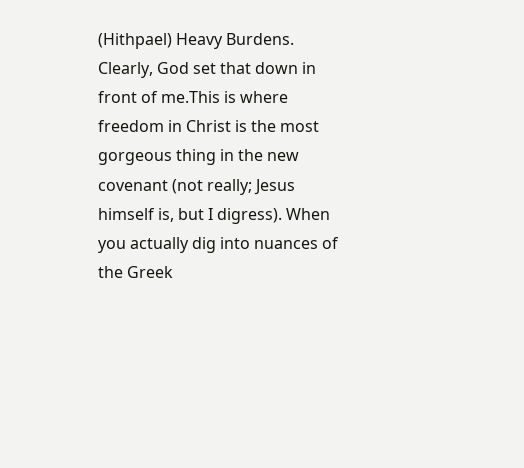(Hithpael) Heavy Burdens. Clearly, God set that down in front of me.This is where freedom in Christ is the most gorgeous thing in the new covenant (not really; Jesus himself is, but I digress). When you actually dig into nuances of the Greek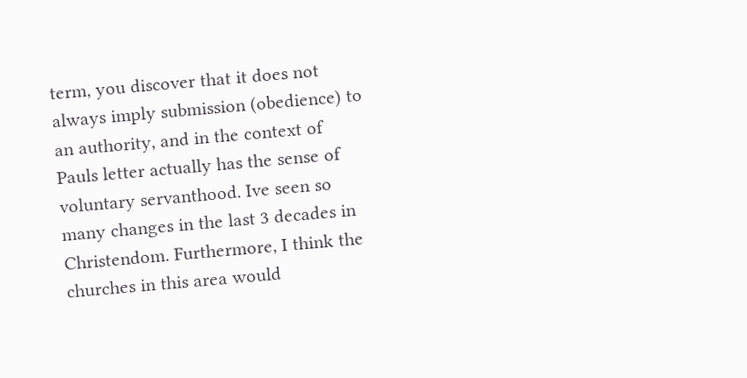term, you discover that it does not always imply submission (obedience) to an authority, and in the context of Pauls letter actually has the sense of voluntary servanthood. Ive seen so many changes in the last 3 decades in Christendom. Furthermore, I think the churches in this area would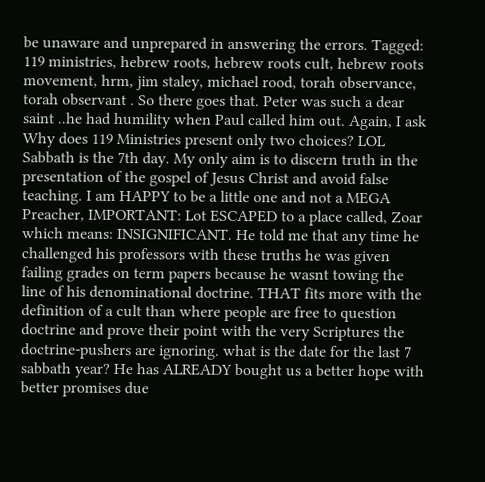be unaware and unprepared in answering the errors. Tagged: 119 ministries, hebrew roots, hebrew roots cult, hebrew roots movement, hrm, jim staley, michael rood, torah observance, torah observant . So there goes that. Peter was such a dear saint ..he had humility when Paul called him out. Again, I ask Why does 119 Ministries present only two choices? LOL Sabbath is the 7th day. My only aim is to discern truth in the presentation of the gospel of Jesus Christ and avoid false teaching. I am HAPPY to be a little one and not a MEGA Preacher, IMPORTANT: Lot ESCAPED to a place called, Zoar which means: INSIGNIFICANT. He told me that any time he challenged his professors with these truths he was given failing grades on term papers because he wasnt towing the line of his denominational doctrine. THAT fits more with the definition of a cult than where people are free to question doctrine and prove their point with the very Scriptures the doctrine-pushers are ignoring. what is the date for the last 7 sabbath year? He has ALREADY bought us a better hope with better promises due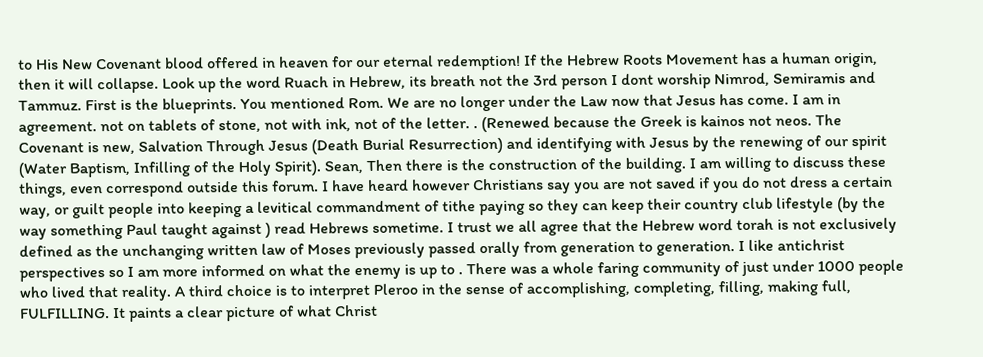to His New Covenant blood offered in heaven for our eternal redemption! If the Hebrew Roots Movement has a human origin, then it will collapse. Look up the word Ruach in Hebrew, its breath not the 3rd person I dont worship Nimrod, Semiramis and Tammuz. First is the blueprints. You mentioned Rom. We are no longer under the Law now that Jesus has come. I am in agreement. not on tablets of stone, not with ink, not of the letter. . (Renewed because the Greek is kainos not neos. The Covenant is new, Salvation Through Jesus (Death Burial Resurrection) and identifying with Jesus by the renewing of our spirit (Water Baptism, Infilling of the Holy Spirit). Sean, Then there is the construction of the building. I am willing to discuss these things, even correspond outside this forum. I have heard however Christians say you are not saved if you do not dress a certain way, or guilt people into keeping a levitical commandment of tithe paying so they can keep their country club lifestyle (by the way something Paul taught against ) read Hebrews sometime. I trust we all agree that the Hebrew word torah is not exclusively defined as the unchanging written law of Moses previously passed orally from generation to generation. I like antichrist perspectives so I am more informed on what the enemy is up to . There was a whole faring community of just under 1000 people who lived that reality. A third choice is to interpret Pleroo in the sense of accomplishing, completing, filling, making full, FULFILLING. It paints a clear picture of what Christ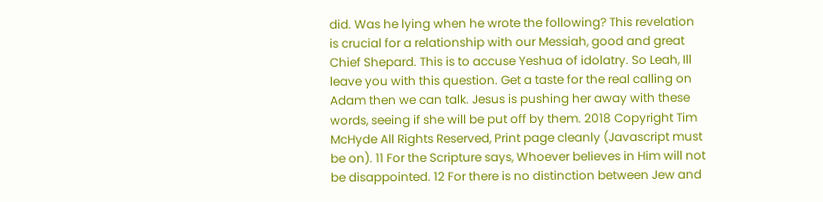did. Was he lying when he wrote the following? This revelation is crucial for a relationship with our Messiah, good and great Chief Shepard. This is to accuse Yeshua of idolatry. So Leah, Ill leave you with this question. Get a taste for the real calling on Adam then we can talk. Jesus is pushing her away with these words, seeing if she will be put off by them. 2018 Copyright Tim McHyde All Rights Reserved, Print page cleanly (Javascript must be on). 11 For the Scripture says, Whoever believes in Him will not be disappointed. 12 For there is no distinction between Jew and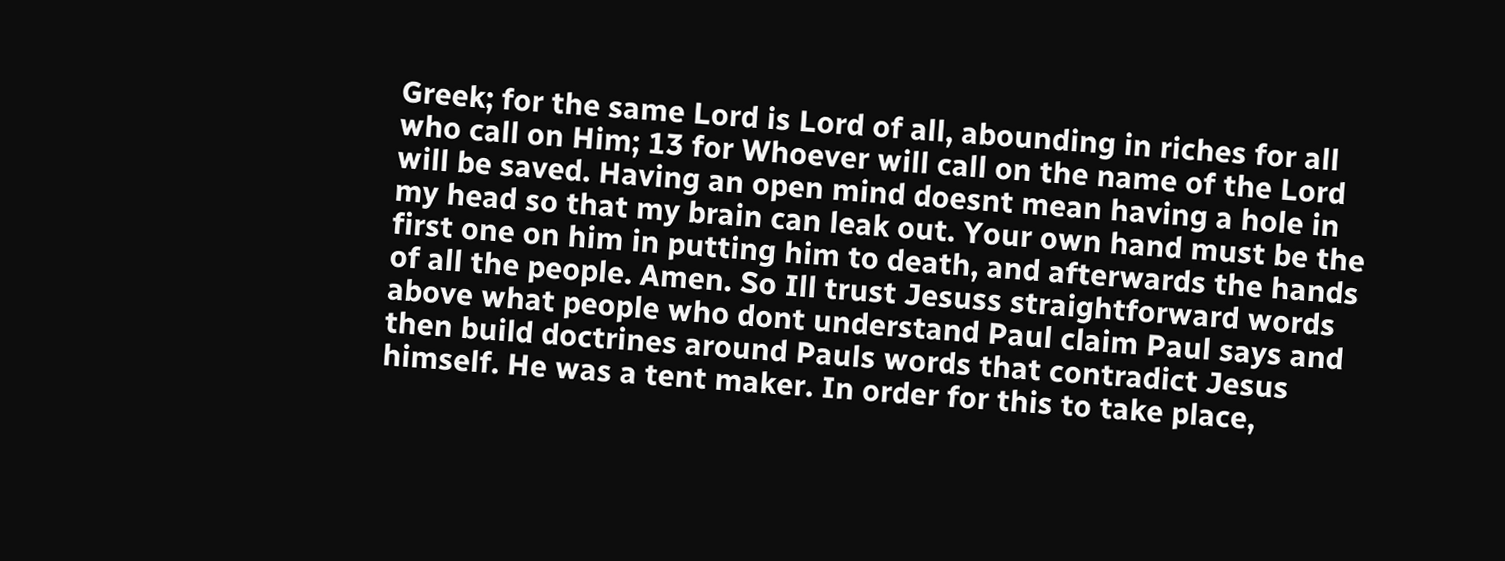Greek; for the same Lord is Lord of all, abounding in riches for all who call on Him; 13 for Whoever will call on the name of the Lord will be saved. Having an open mind doesnt mean having a hole in my head so that my brain can leak out. Your own hand must be the first one on him in putting him to death, and afterwards the hands of all the people. Amen. So Ill trust Jesuss straightforward words above what people who dont understand Paul claim Paul says and then build doctrines around Pauls words that contradict Jesus himself. He was a tent maker. In order for this to take place,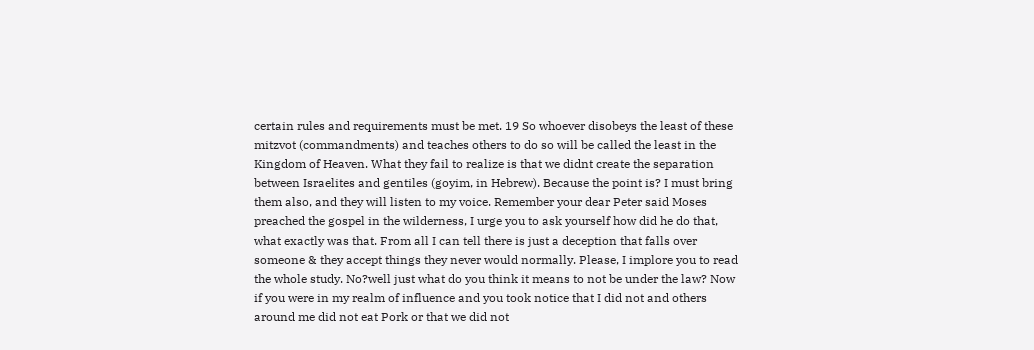certain rules and requirements must be met. 19 So whoever disobeys the least of these mitzvot (commandments) and teaches others to do so will be called the least in the Kingdom of Heaven. What they fail to realize is that we didnt create the separation between Israelites and gentiles (goyim, in Hebrew). Because the point is? I must bring them also, and they will listen to my voice. Remember your dear Peter said Moses preached the gospel in the wilderness, I urge you to ask yourself how did he do that, what exactly was that. From all I can tell there is just a deception that falls over someone & they accept things they never would normally. Please, I implore you to read the whole study. No?well just what do you think it means to not be under the law? Now if you were in my realm of influence and you took notice that I did not and others around me did not eat Pork or that we did not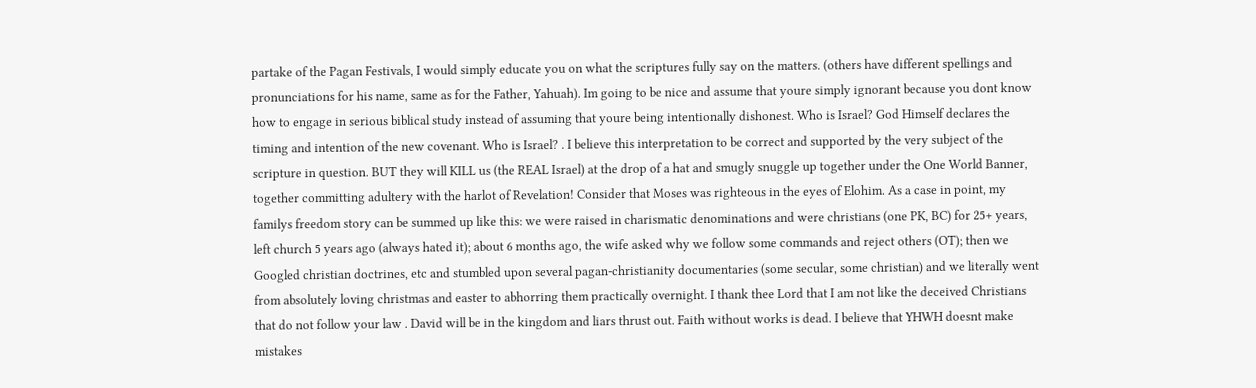partake of the Pagan Festivals, I would simply educate you on what the scriptures fully say on the matters. (others have different spellings and pronunciations for his name, same as for the Father, Yahuah). Im going to be nice and assume that youre simply ignorant because you dont know how to engage in serious biblical study instead of assuming that youre being intentionally dishonest. Who is Israel? God Himself declares the timing and intention of the new covenant. Who is Israel? . I believe this interpretation to be correct and supported by the very subject of the scripture in question. BUT they will KILL us (the REAL Israel) at the drop of a hat and smugly snuggle up together under the One World Banner, together committing adultery with the harlot of Revelation! Consider that Moses was righteous in the eyes of Elohim. As a case in point, my familys freedom story can be summed up like this: we were raised in charismatic denominations and were christians (one PK, BC) for 25+ years, left church 5 years ago (always hated it); about 6 months ago, the wife asked why we follow some commands and reject others (OT); then we Googled christian doctrines, etc and stumbled upon several pagan-christianity documentaries (some secular, some christian) and we literally went from absolutely loving christmas and easter to abhorring them practically overnight. I thank thee Lord that I am not like the deceived Christians that do not follow your law . David will be in the kingdom and liars thrust out. Faith without works is dead. I believe that YHWH doesnt make mistakes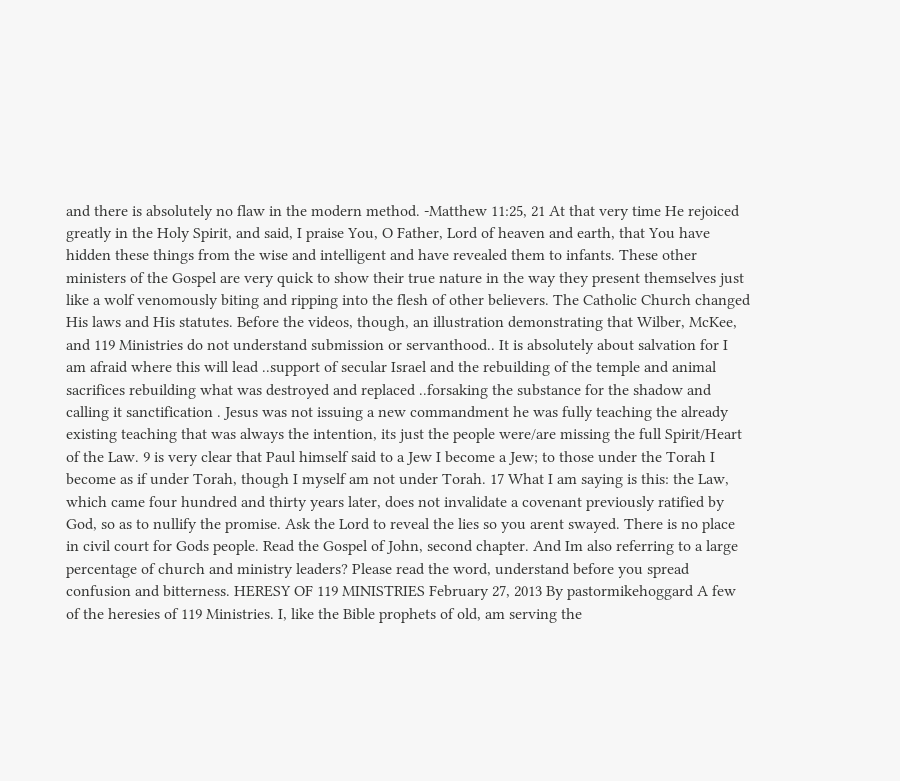and there is absolutely no flaw in the modern method. -Matthew 11:25, 21 At that very time He rejoiced greatly in the Holy Spirit, and said, I praise You, O Father, Lord of heaven and earth, that You have hidden these things from the wise and intelligent and have revealed them to infants. These other ministers of the Gospel are very quick to show their true nature in the way they present themselves just like a wolf venomously biting and ripping into the flesh of other believers. The Catholic Church changed His laws and His statutes. Before the videos, though, an illustration demonstrating that Wilber, McKee, and 119 Ministries do not understand submission or servanthood.. It is absolutely about salvation for I am afraid where this will lead ..support of secular Israel and the rebuilding of the temple and animal sacrifices rebuilding what was destroyed and replaced ..forsaking the substance for the shadow and calling it sanctification . Jesus was not issuing a new commandment he was fully teaching the already existing teaching that was always the intention, its just the people were/are missing the full Spirit/Heart of the Law. 9 is very clear that Paul himself said to a Jew I become a Jew; to those under the Torah I become as if under Torah, though I myself am not under Torah. 17 What I am saying is this: the Law, which came four hundred and thirty years later, does not invalidate a covenant previously ratified by God, so as to nullify the promise. Ask the Lord to reveal the lies so you arent swayed. There is no place in civil court for Gods people. Read the Gospel of John, second chapter. And Im also referring to a large percentage of church and ministry leaders? Please read the word, understand before you spread confusion and bitterness. HERESY OF 119 MINISTRIES February 27, 2013 By pastormikehoggard A few of the heresies of 119 Ministries. I, like the Bible prophets of old, am serving the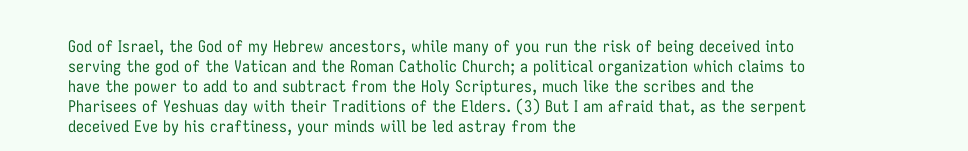God of Israel, the God of my Hebrew ancestors, while many of you run the risk of being deceived into serving the god of the Vatican and the Roman Catholic Church; a political organization which claims to have the power to add to and subtract from the Holy Scriptures, much like the scribes and the Pharisees of Yeshuas day with their Traditions of the Elders. (3) But I am afraid that, as the serpent deceived Eve by his craftiness, your minds will be led astray from the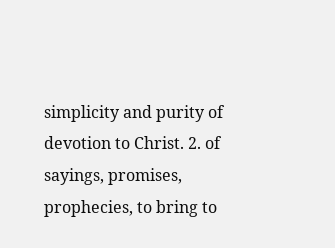simplicity and purity of devotion to Christ. 2. of sayings, promises, prophecies, to bring to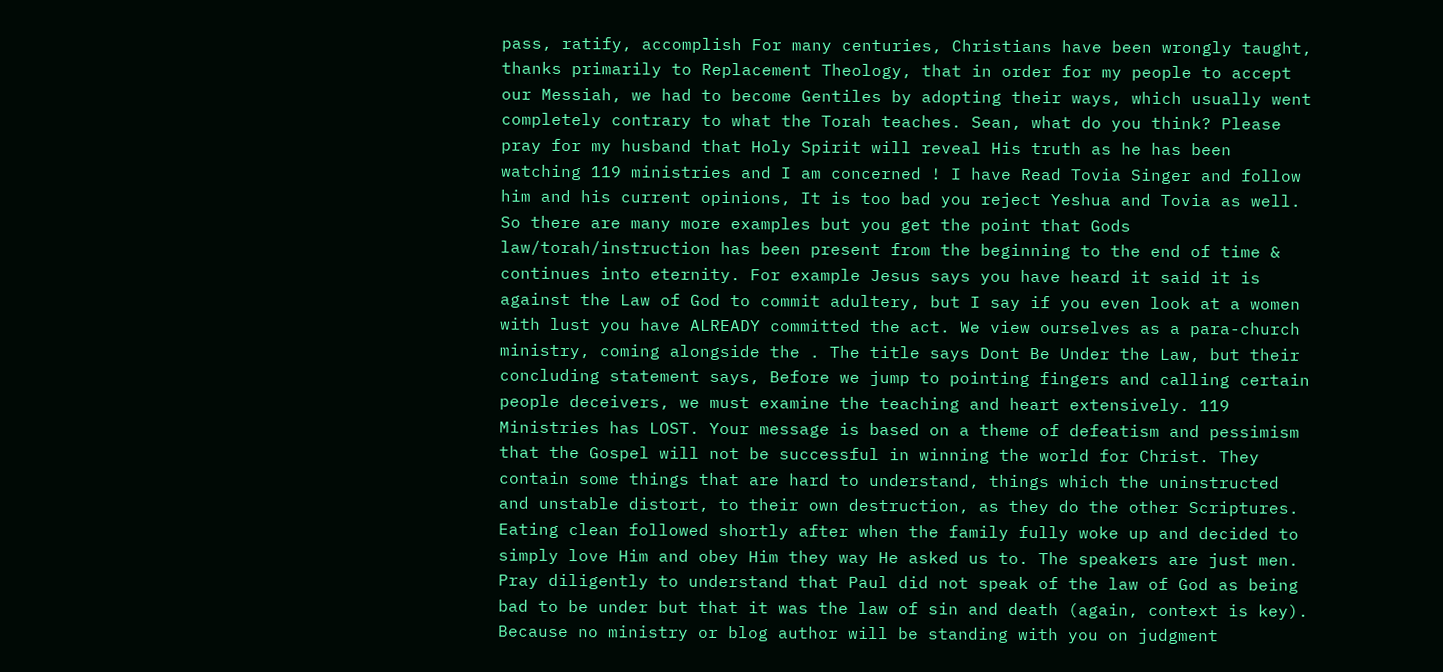pass, ratify, accomplish For many centuries, Christians have been wrongly taught, thanks primarily to Replacement Theology, that in order for my people to accept our Messiah, we had to become Gentiles by adopting their ways, which usually went completely contrary to what the Torah teaches. Sean, what do you think? Please pray for my husband that Holy Spirit will reveal His truth as he has been watching 119 ministries and I am concerned ! I have Read Tovia Singer and follow him and his current opinions, It is too bad you reject Yeshua and Tovia as well. So there are many more examples but you get the point that Gods law/torah/instruction has been present from the beginning to the end of time & continues into eternity. For example Jesus says you have heard it said it is against the Law of God to commit adultery, but I say if you even look at a women with lust you have ALREADY committed the act. We view ourselves as a para-church ministry, coming alongside the . The title says Dont Be Under the Law, but their concluding statement says, Before we jump to pointing fingers and calling certain people deceivers, we must examine the teaching and heart extensively. 119 Ministries has LOST. Your message is based on a theme of defeatism and pessimism that the Gospel will not be successful in winning the world for Christ. They contain some things that are hard to understand, things which the uninstructed and unstable distort, to their own destruction, as they do the other Scriptures. Eating clean followed shortly after when the family fully woke up and decided to simply love Him and obey Him they way He asked us to. The speakers are just men. Pray diligently to understand that Paul did not speak of the law of God as being bad to be under but that it was the law of sin and death (again, context is key). Because no ministry or blog author will be standing with you on judgment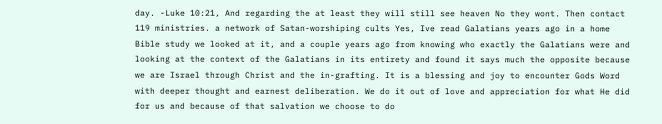day. -Luke 10:21, And regarding the at least they will still see heaven No they wont. Then contact 119 ministries. a network of Satan-worshiping cults Yes, Ive read Galatians years ago in a home Bible study we looked at it, and a couple years ago from knowing who exactly the Galatians were and looking at the context of the Galatians in its entirety and found it says much the opposite because we are Israel through Christ and the in-grafting. It is a blessing and joy to encounter Gods Word with deeper thought and earnest deliberation. We do it out of love and appreciation for what He did for us and because of that salvation we choose to do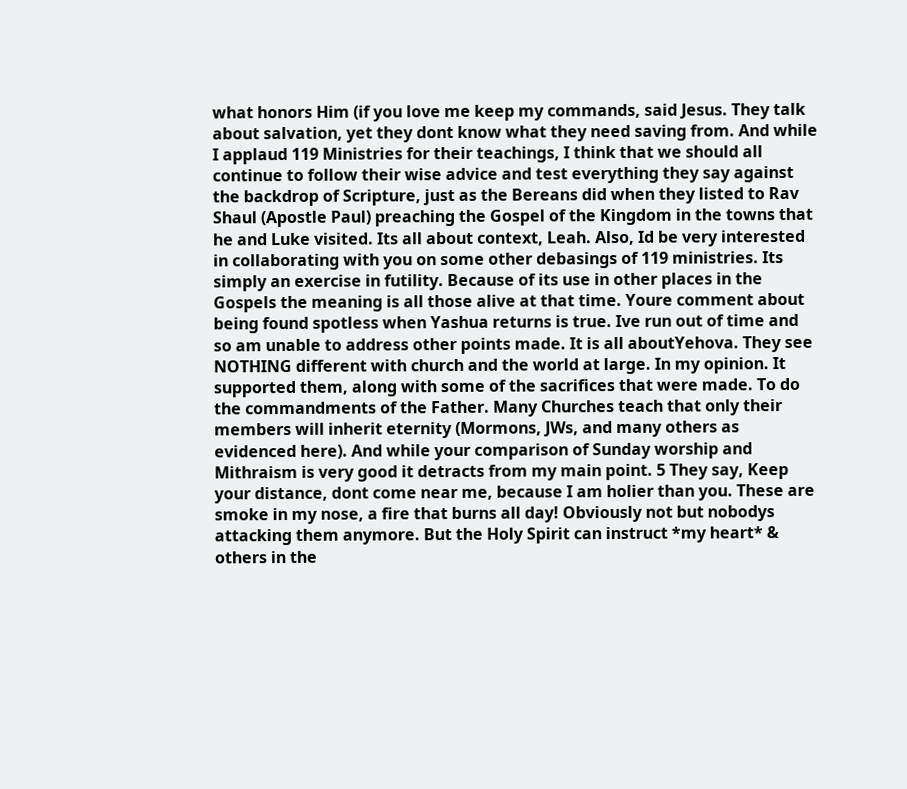what honors Him (if you love me keep my commands, said Jesus. They talk about salvation, yet they dont know what they need saving from. And while I applaud 119 Ministries for their teachings, I think that we should all continue to follow their wise advice and test everything they say against the backdrop of Scripture, just as the Bereans did when they listed to Rav Shaul (Apostle Paul) preaching the Gospel of the Kingdom in the towns that he and Luke visited. Its all about context, Leah. Also, Id be very interested in collaborating with you on some other debasings of 119 ministries. Its simply an exercise in futility. Because of its use in other places in the Gospels the meaning is all those alive at that time. Youre comment about being found spotless when Yashua returns is true. Ive run out of time and so am unable to address other points made. It is all aboutYehova. They see NOTHING different with church and the world at large. In my opinion. It supported them, along with some of the sacrifices that were made. To do the commandments of the Father. Many Churches teach that only their members will inherit eternity (Mormons, JWs, and many others as evidenced here). And while your comparison of Sunday worship and Mithraism is very good it detracts from my main point. 5 They say, Keep your distance, dont come near me, because I am holier than you. These are smoke in my nose, a fire that burns all day! Obviously not but nobodys attacking them anymore. But the Holy Spirit can instruct *my heart* & others in the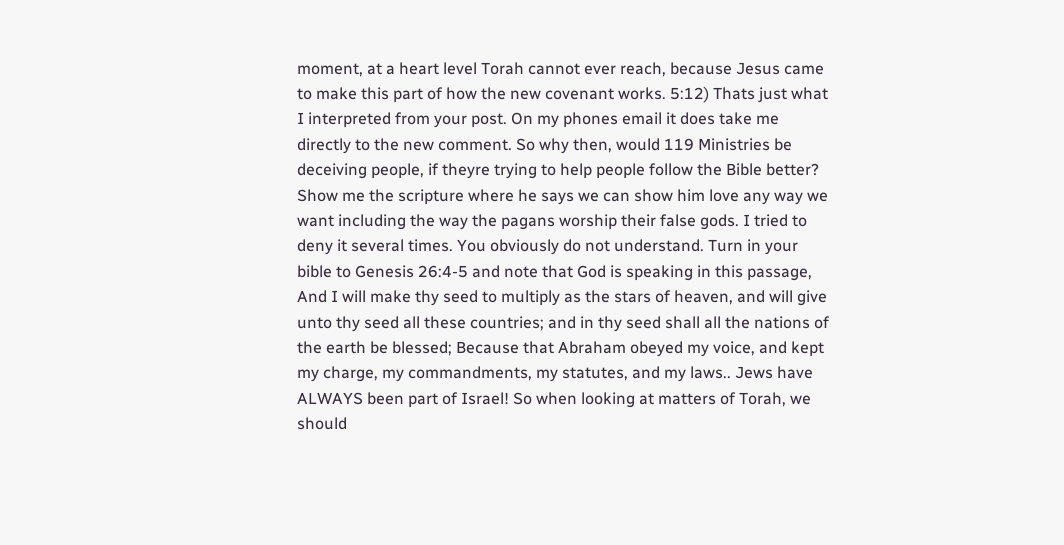moment, at a heart level Torah cannot ever reach, because Jesus came to make this part of how the new covenant works. 5:12) Thats just what I interpreted from your post. On my phones email it does take me directly to the new comment. So why then, would 119 Ministries be deceiving people, if theyre trying to help people follow the Bible better? Show me the scripture where he says we can show him love any way we want including the way the pagans worship their false gods. I tried to deny it several times. You obviously do not understand. Turn in your bible to Genesis 26:4-5 and note that God is speaking in this passage, And I will make thy seed to multiply as the stars of heaven, and will give unto thy seed all these countries; and in thy seed shall all the nations of the earth be blessed; Because that Abraham obeyed my voice, and kept my charge, my commandments, my statutes, and my laws.. Jews have ALWAYS been part of Israel! So when looking at matters of Torah, we should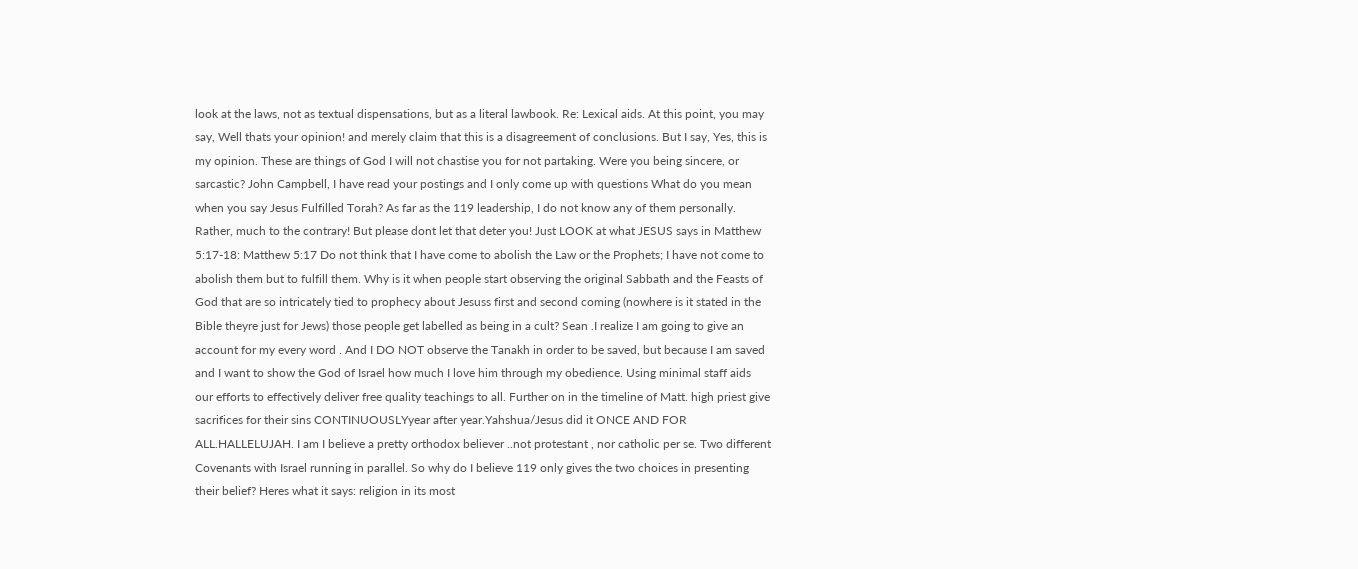look at the laws, not as textual dispensations, but as a literal lawbook. Re: Lexical aids. At this point, you may say, Well thats your opinion! and merely claim that this is a disagreement of conclusions. But I say, Yes, this is my opinion. These are things of God I will not chastise you for not partaking. Were you being sincere, or sarcastic? John Campbell, I have read your postings and I only come up with questions What do you mean when you say Jesus Fulfilled Torah? As far as the 119 leadership, I do not know any of them personally. Rather, much to the contrary! But please dont let that deter you! Just LOOK at what JESUS says in Matthew 5:17-18: Matthew 5:17 Do not think that I have come to abolish the Law or the Prophets; I have not come to abolish them but to fulfill them. Why is it when people start observing the original Sabbath and the Feasts of God that are so intricately tied to prophecy about Jesuss first and second coming (nowhere is it stated in the Bible theyre just for Jews) those people get labelled as being in a cult? Sean .I realize I am going to give an account for my every word . And I DO NOT observe the Tanakh in order to be saved, but because I am saved and I want to show the God of Israel how much I love him through my obedience. Using minimal staff aids our efforts to effectively deliver free quality teachings to all. Further on in the timeline of Matt. high priest give sacrifices for their sins CONTINUOUSLYyear after year.Yahshua/Jesus did it ONCE AND FOR ALL.HALLELUJAH. I am I believe a pretty orthodox believer ..not protestant , nor catholic per se. Two different Covenants with Israel running in parallel. So why do I believe 119 only gives the two choices in presenting their belief? Heres what it says: religion in its most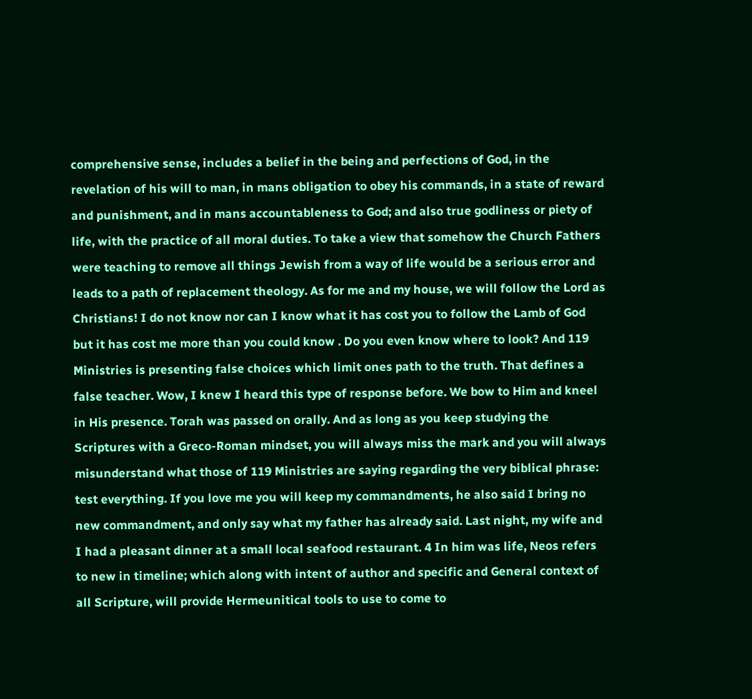comprehensive sense, includes a belief in the being and perfections of God, in the revelation of his will to man, in mans obligation to obey his commands, in a state of reward and punishment, and in mans accountableness to God; and also true godliness or piety of life, with the practice of all moral duties. To take a view that somehow the Church Fathers were teaching to remove all things Jewish from a way of life would be a serious error and leads to a path of replacement theology. As for me and my house, we will follow the Lord as Christians! I do not know nor can I know what it has cost you to follow the Lamb of God but it has cost me more than you could know . Do you even know where to look? And 119 Ministries is presenting false choices which limit ones path to the truth. That defines a false teacher. Wow, I knew I heard this type of response before. We bow to Him and kneel in His presence. Torah was passed on orally. And as long as you keep studying the Scriptures with a Greco-Roman mindset, you will always miss the mark and you will always misunderstand what those of 119 Ministries are saying regarding the very biblical phrase: test everything. If you love me you will keep my commandments, he also said I bring no new commandment, and only say what my father has already said. Last night, my wife and I had a pleasant dinner at a small local seafood restaurant. 4 In him was life, Neos refers to new in timeline; which along with intent of author and specific and General context of all Scripture, will provide Hermeunitical tools to use to come to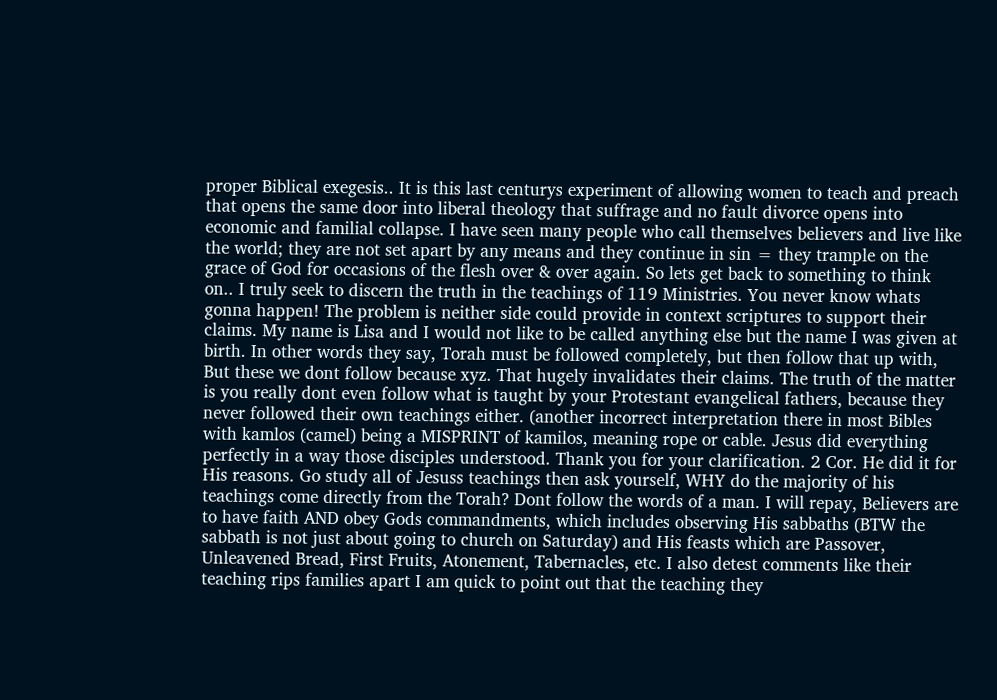proper Biblical exegesis.. It is this last centurys experiment of allowing women to teach and preach that opens the same door into liberal theology that suffrage and no fault divorce opens into economic and familial collapse. I have seen many people who call themselves believers and live like the world; they are not set apart by any means and they continue in sin = they trample on the grace of God for occasions of the flesh over & over again. So lets get back to something to think on.. I truly seek to discern the truth in the teachings of 119 Ministries. You never know whats gonna happen! The problem is neither side could provide in context scriptures to support their claims. My name is Lisa and I would not like to be called anything else but the name I was given at birth. In other words they say, Torah must be followed completely, but then follow that up with, But these we dont follow because xyz. That hugely invalidates their claims. The truth of the matter is you really dont even follow what is taught by your Protestant evangelical fathers, because they never followed their own teachings either. (another incorrect interpretation there in most Bibles with kamlos (camel) being a MISPRINT of kamilos, meaning rope or cable. Jesus did everything perfectly in a way those disciples understood. Thank you for your clarification. 2 Cor. He did it for His reasons. Go study all of Jesuss teachings then ask yourself, WHY do the majority of his teachings come directly from the Torah? Dont follow the words of a man. I will repay, Believers are to have faith AND obey Gods commandments, which includes observing His sabbaths (BTW the sabbath is not just about going to church on Saturday) and His feasts which are Passover, Unleavened Bread, First Fruits, Atonement, Tabernacles, etc. I also detest comments like their teaching rips families apart I am quick to point out that the teaching they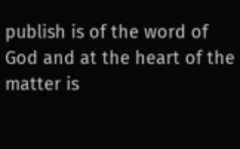publish is of the word of God and at the heart of the matter is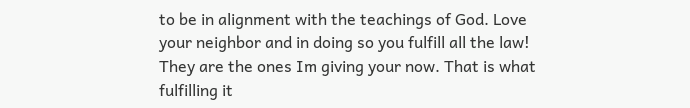to be in alignment with the teachings of God. Love your neighbor and in doing so you fulfill all the law! They are the ones Im giving your now. That is what fulfilling it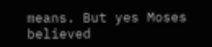means. But yes Moses believed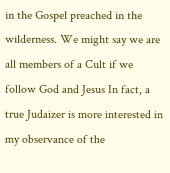in the Gospel preached in the wilderness. We might say we are all members of a Cult if we follow God and Jesus In fact, a true Judaizer is more interested in my observance of the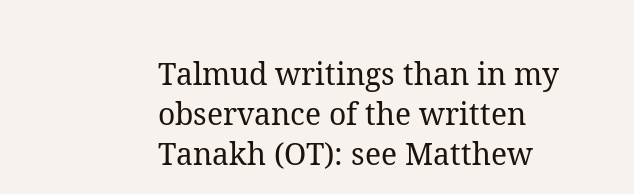Talmud writings than in my observance of the written Tanakh (OT): see Matthew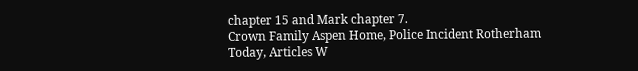chapter 15 and Mark chapter 7.
Crown Family Aspen Home, Police Incident Rotherham Today, Articles W